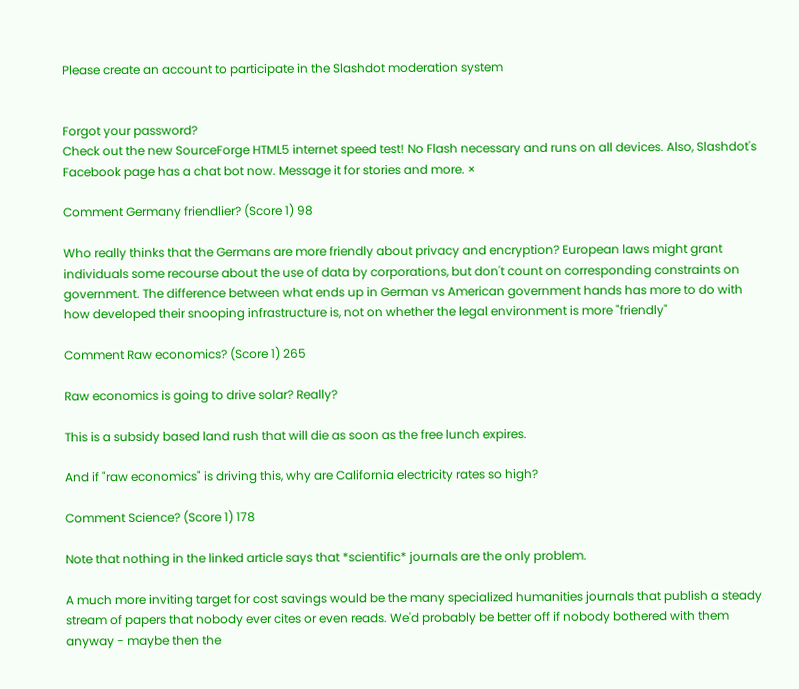Please create an account to participate in the Slashdot moderation system


Forgot your password?
Check out the new SourceForge HTML5 internet speed test! No Flash necessary and runs on all devices. Also, Slashdot's Facebook page has a chat bot now. Message it for stories and more. ×

Comment Germany friendlier? (Score 1) 98

Who really thinks that the Germans are more friendly about privacy and encryption? European laws might grant individuals some recourse about the use of data by corporations, but don't count on corresponding constraints on government. The difference between what ends up in German vs American government hands has more to do with how developed their snooping infrastructure is, not on whether the legal environment is more "friendly"

Comment Raw economics? (Score 1) 265

Raw economics is going to drive solar? Really?

This is a subsidy based land rush that will die as soon as the free lunch expires.

And if "raw economics" is driving this, why are California electricity rates so high?

Comment Science? (Score 1) 178

Note that nothing in the linked article says that *scientific* journals are the only problem.

A much more inviting target for cost savings would be the many specialized humanities journals that publish a steady stream of papers that nobody ever cites or even reads. We'd probably be better off if nobody bothered with them anyway - maybe then the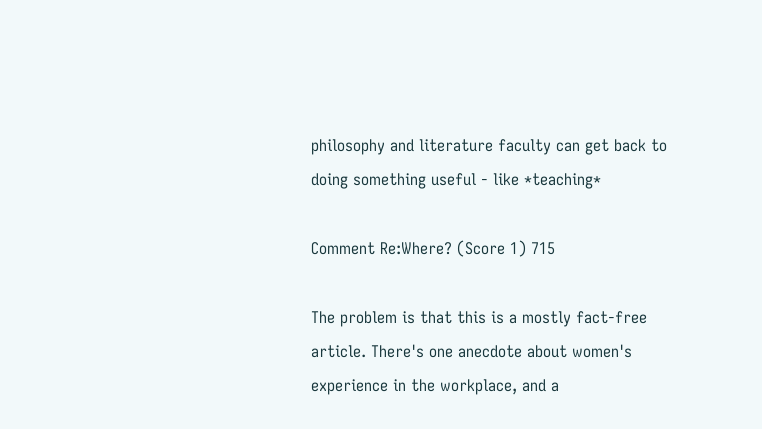philosophy and literature faculty can get back to doing something useful - like *teaching*

Comment Re:Where? (Score 1) 715

The problem is that this is a mostly fact-free article. There's one anecdote about women's experience in the workplace, and a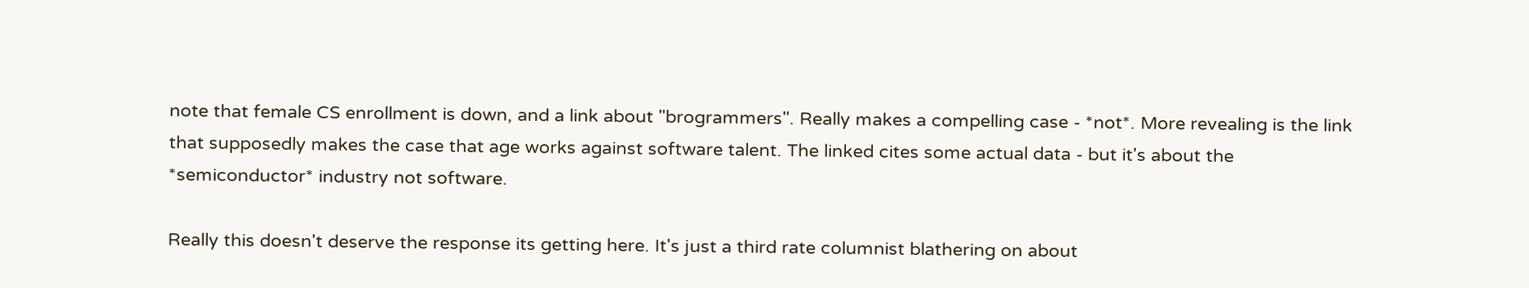note that female CS enrollment is down, and a link about "brogrammers". Really makes a compelling case - *not*. More revealing is the link that supposedly makes the case that age works against software talent. The linked cites some actual data - but it's about the *semiconductor* industry not software.

Really this doesn't deserve the response its getting here. It's just a third rate columnist blathering on about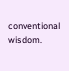conventional wisdom.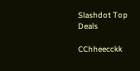Slashdot Top Deals

CChheecckk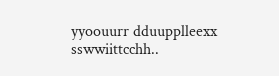yyoouurr dduupplleexx sswwiittcchh..